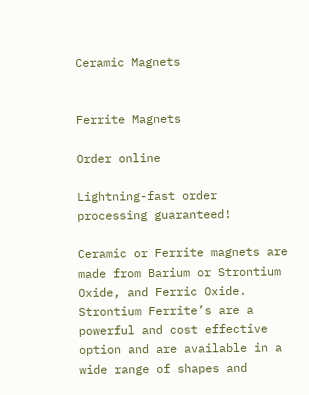Ceramic Magnets


Ferrite Magnets

Order online

Lightning-fast order processing guaranteed!

Ceramic or Ferrite magnets are made from Barium or Strontium Oxide, and Ferric Oxide. Strontium Ferrite’s are a powerful and cost effective option and are available in a wide range of shapes and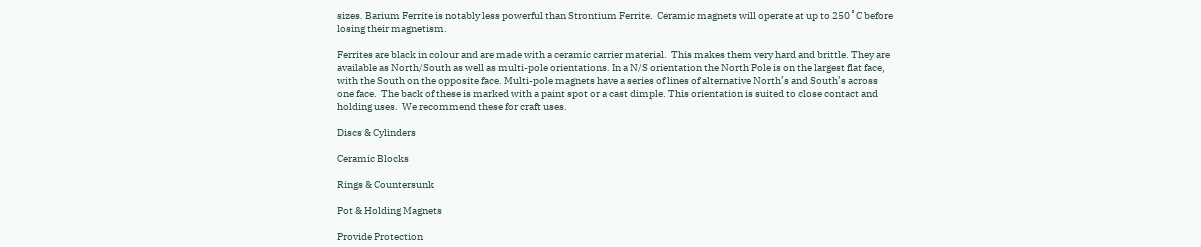sizes. Barium Ferrite is notably less powerful than Strontium Ferrite.  Ceramic magnets will operate at up to 250˚C before losing their magnetism.

Ferrites are black in colour and are made with a ceramic carrier material.  This makes them very hard and brittle. They are available as North/South as well as multi-pole orientations. In a N/S orientation the North Pole is on the largest flat face, with the South on the opposite face. Multi-pole magnets have a series of lines of alternative North’s and South’s across one face.  The back of these is marked with a paint spot or a cast dimple. This orientation is suited to close contact and holding uses.  We recommend these for craft uses.

Discs & Cylinders

Ceramic Blocks

Rings & Countersunk

Pot & Holding Magnets

Provide Protection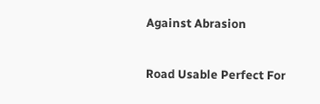Against Abrasion

Road Usable Perfect For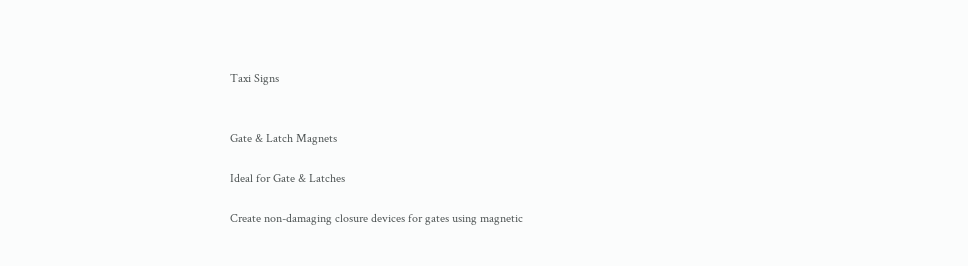Taxi Signs


Gate & Latch Magnets

Ideal for Gate & Latches

Create non-damaging closure devices for gates using magnetic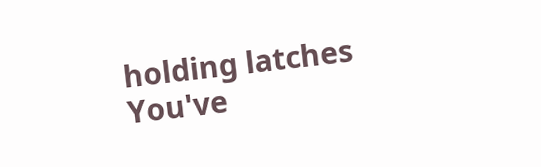holding latches
You've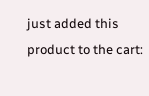just added this product to the cart: